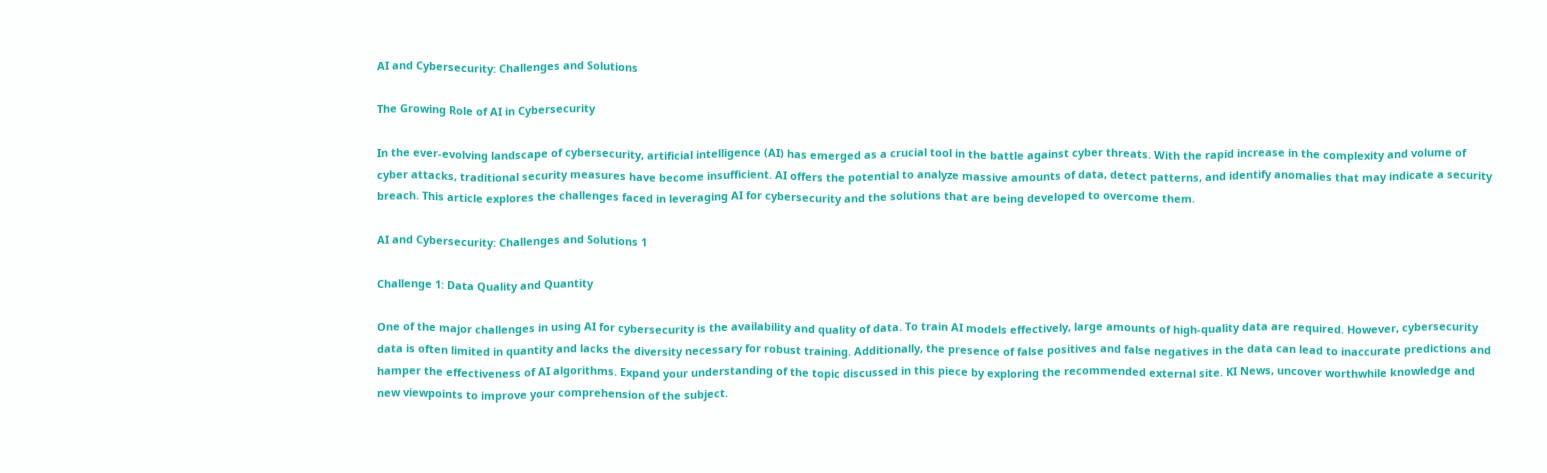AI and Cybersecurity: Challenges and Solutions

The Growing Role of AI in Cybersecurity

In the ever-evolving landscape of cybersecurity, artificial intelligence (AI) has emerged as a crucial tool in the battle against cyber threats. With the rapid increase in the complexity and volume of cyber attacks, traditional security measures have become insufficient. AI offers the potential to analyze massive amounts of data, detect patterns, and identify anomalies that may indicate a security breach. This article explores the challenges faced in leveraging AI for cybersecurity and the solutions that are being developed to overcome them.

AI and Cybersecurity: Challenges and Solutions 1

Challenge 1: Data Quality and Quantity

One of the major challenges in using AI for cybersecurity is the availability and quality of data. To train AI models effectively, large amounts of high-quality data are required. However, cybersecurity data is often limited in quantity and lacks the diversity necessary for robust training. Additionally, the presence of false positives and false negatives in the data can lead to inaccurate predictions and hamper the effectiveness of AI algorithms. Expand your understanding of the topic discussed in this piece by exploring the recommended external site. KI News, uncover worthwhile knowledge and new viewpoints to improve your comprehension of the subject.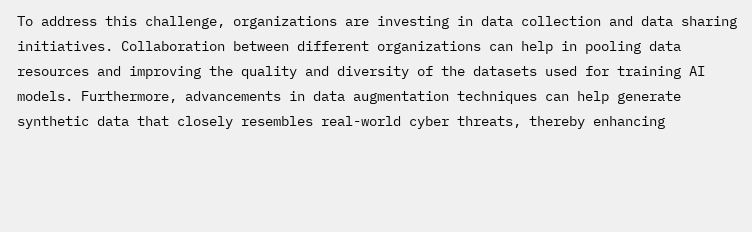To address this challenge, organizations are investing in data collection and data sharing initiatives. Collaboration between different organizations can help in pooling data resources and improving the quality and diversity of the datasets used for training AI models. Furthermore, advancements in data augmentation techniques can help generate synthetic data that closely resembles real-world cyber threats, thereby enhancing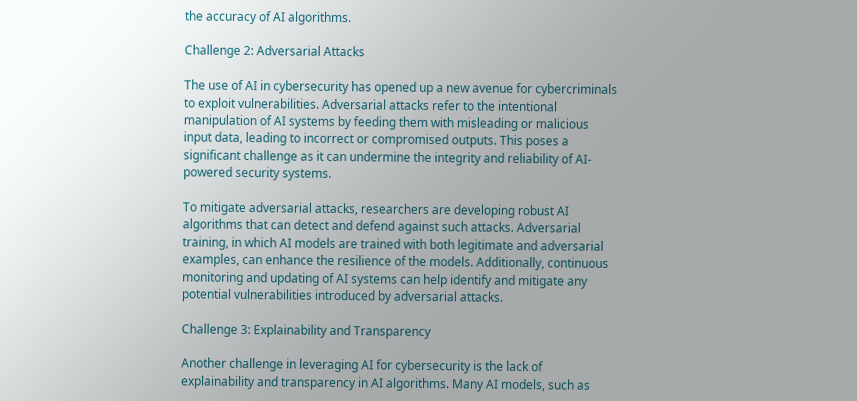the accuracy of AI algorithms.

Challenge 2: Adversarial Attacks

The use of AI in cybersecurity has opened up a new avenue for cybercriminals to exploit vulnerabilities. Adversarial attacks refer to the intentional manipulation of AI systems by feeding them with misleading or malicious input data, leading to incorrect or compromised outputs. This poses a significant challenge as it can undermine the integrity and reliability of AI-powered security systems.

To mitigate adversarial attacks, researchers are developing robust AI algorithms that can detect and defend against such attacks. Adversarial training, in which AI models are trained with both legitimate and adversarial examples, can enhance the resilience of the models. Additionally, continuous monitoring and updating of AI systems can help identify and mitigate any potential vulnerabilities introduced by adversarial attacks.

Challenge 3: Explainability and Transparency

Another challenge in leveraging AI for cybersecurity is the lack of explainability and transparency in AI algorithms. Many AI models, such as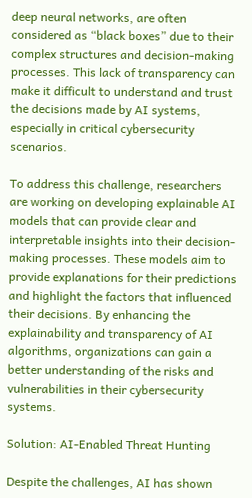deep neural networks, are often considered as “black boxes” due to their complex structures and decision-making processes. This lack of transparency can make it difficult to understand and trust the decisions made by AI systems, especially in critical cybersecurity scenarios.

To address this challenge, researchers are working on developing explainable AI models that can provide clear and interpretable insights into their decision-making processes. These models aim to provide explanations for their predictions and highlight the factors that influenced their decisions. By enhancing the explainability and transparency of AI algorithms, organizations can gain a better understanding of the risks and vulnerabilities in their cybersecurity systems.

Solution: AI-Enabled Threat Hunting

Despite the challenges, AI has shown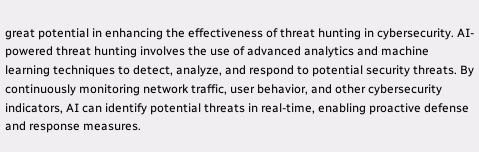great potential in enhancing the effectiveness of threat hunting in cybersecurity. AI-powered threat hunting involves the use of advanced analytics and machine learning techniques to detect, analyze, and respond to potential security threats. By continuously monitoring network traffic, user behavior, and other cybersecurity indicators, AI can identify potential threats in real-time, enabling proactive defense and response measures.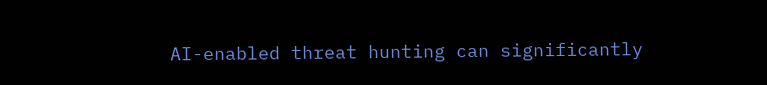AI-enabled threat hunting can significantly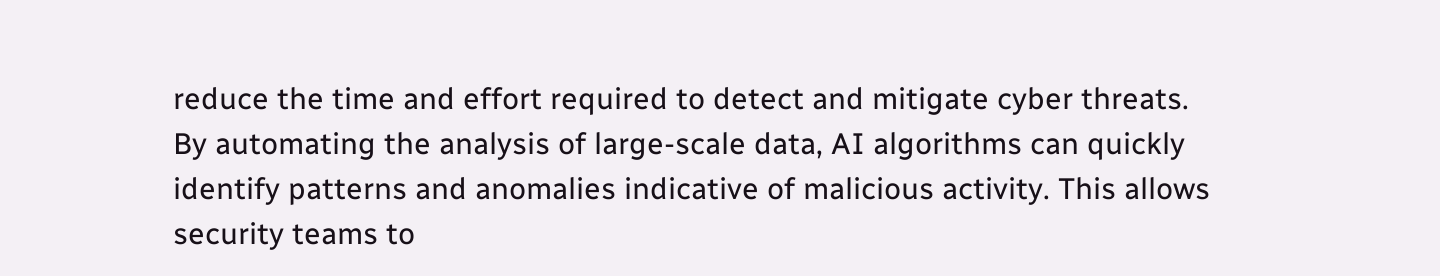reduce the time and effort required to detect and mitigate cyber threats. By automating the analysis of large-scale data, AI algorithms can quickly identify patterns and anomalies indicative of malicious activity. This allows security teams to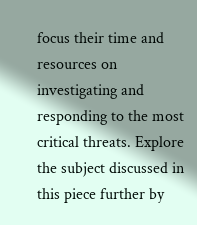focus their time and resources on investigating and responding to the most critical threats. Explore the subject discussed in this piece further by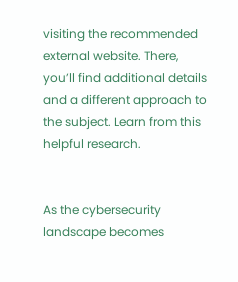visiting the recommended external website. There, you’ll find additional details and a different approach to the subject. Learn from this helpful research.


As the cybersecurity landscape becomes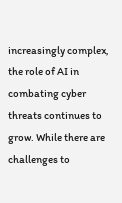increasingly complex, the role of AI in combating cyber threats continues to grow. While there are challenges to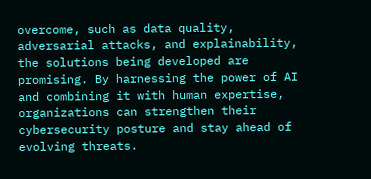overcome, such as data quality, adversarial attacks, and explainability, the solutions being developed are promising. By harnessing the power of AI and combining it with human expertise, organizations can strengthen their cybersecurity posture and stay ahead of evolving threats.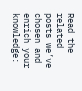Read the related posts we’ve chosen and enrich your knowledge: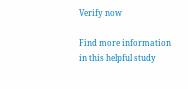Verify now

Find more information in this helpful study